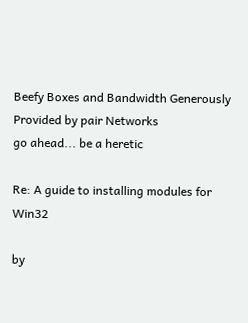Beefy Boxes and Bandwidth Generously Provided by pair Networks
go ahead... be a heretic

Re: A guide to installing modules for Win32

by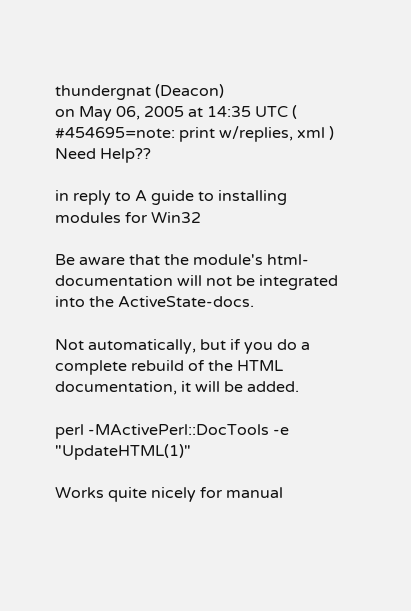thundergnat (Deacon)
on May 06, 2005 at 14:35 UTC ( #454695=note: print w/replies, xml ) Need Help??

in reply to A guide to installing modules for Win32

Be aware that the module's html-documentation will not be integrated into the ActiveState-docs.

Not automatically, but if you do a complete rebuild of the HTML documentation, it will be added.

perl -MActivePerl::DocTools -e "UpdateHTML(1)"

Works quite nicely for manual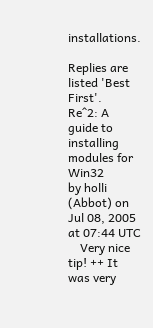installations.

Replies are listed 'Best First'.
Re^2: A guide to installing modules for Win32
by holli (Abbot) on Jul 08, 2005 at 07:44 UTC
    Very nice tip! ++ It was very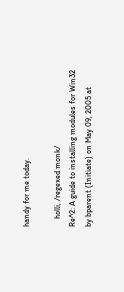handy for me today.

    holli, /regexed monk/
Re^2: A guide to installing modules for Win32
by bparent (Initiate) on May 09, 2005 at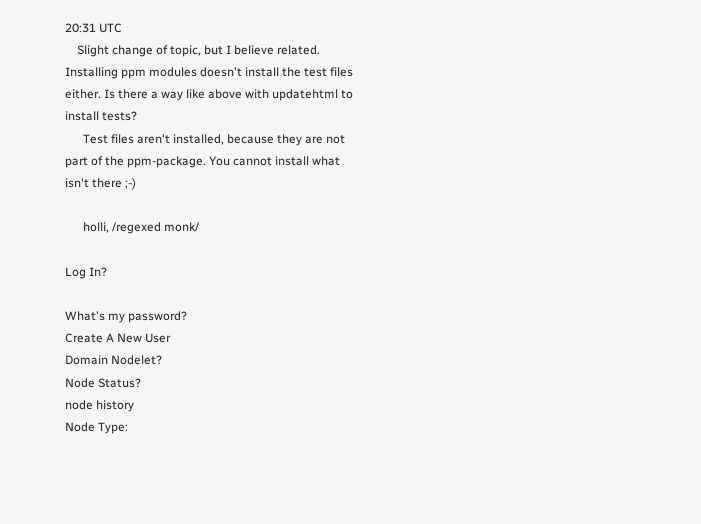20:31 UTC
    Slight change of topic, but I believe related. Installing ppm modules doesn't install the test files either. Is there a way like above with updatehtml to install tests?
      Test files aren't installed, because they are not part of the ppm-package. You cannot install what isn't there ;-)

      holli, /regexed monk/

Log In?

What's my password?
Create A New User
Domain Nodelet?
Node Status?
node history
Node Type: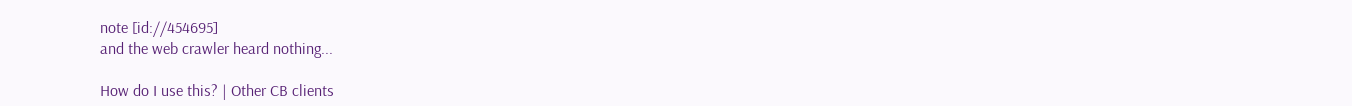note [id://454695]
and the web crawler heard nothing...

How do I use this? | Other CB clients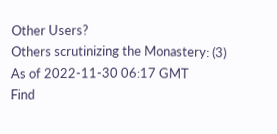Other Users?
Others scrutinizing the Monastery: (3)
As of 2022-11-30 06:17 GMT
Find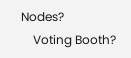Nodes?
    Voting Booth?